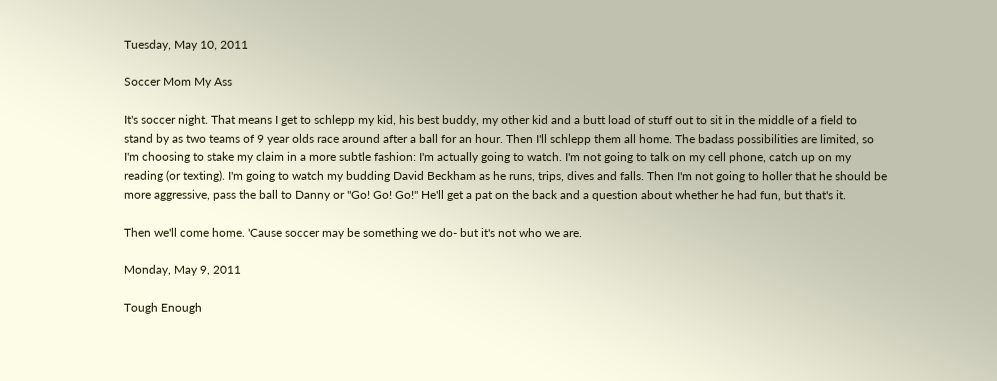Tuesday, May 10, 2011

Soccer Mom My Ass

It's soccer night. That means I get to schlepp my kid, his best buddy, my other kid and a butt load of stuff out to sit in the middle of a field to stand by as two teams of 9 year olds race around after a ball for an hour. Then I'll schlepp them all home. The badass possibilities are limited, so I'm choosing to stake my claim in a more subtle fashion: I'm actually going to watch. I'm not going to talk on my cell phone, catch up on my reading (or texting). I'm going to watch my budding David Beckham as he runs, trips, dives and falls. Then I'm not going to holler that he should be more aggressive, pass the ball to Danny or "Go! Go! Go!" He'll get a pat on the back and a question about whether he had fun, but that's it.

Then we'll come home. 'Cause soccer may be something we do- but it's not who we are.

Monday, May 9, 2011

Tough Enough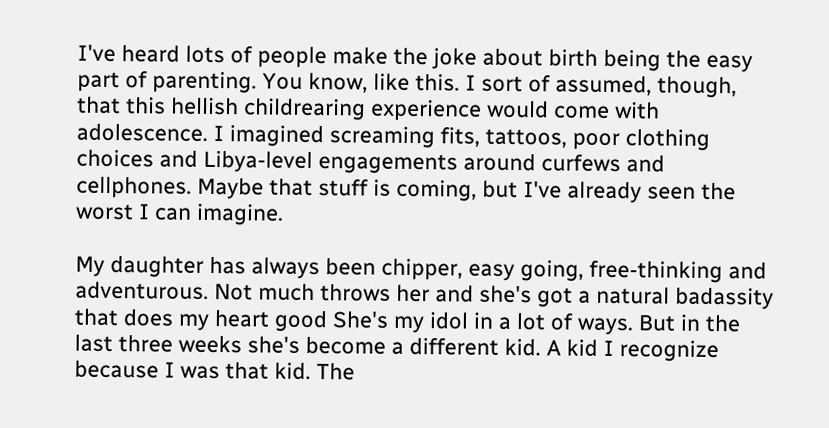I've heard lots of people make the joke about birth being the easy part of parenting. You know, like this. I sort of assumed, though, that this hellish childrearing experience would come with adolescence. I imagined screaming fits, tattoos, poor clothing choices and Libya-level engagements around curfews and cellphones. Maybe that stuff is coming, but I've already seen the worst I can imagine.

My daughter has always been chipper, easy going, free-thinking and adventurous. Not much throws her and she's got a natural badassity that does my heart good She's my idol in a lot of ways. But in the last three weeks she's become a different kid. A kid I recognize because I was that kid. The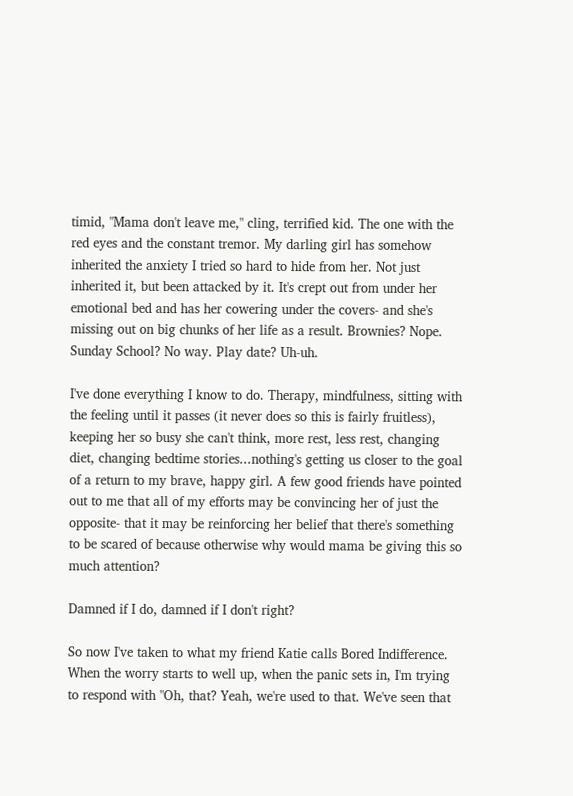timid, "Mama don't leave me," cling, terrified kid. The one with the red eyes and the constant tremor. My darling girl has somehow inherited the anxiety I tried so hard to hide from her. Not just inherited it, but been attacked by it. It's crept out from under her emotional bed and has her cowering under the covers- and she's missing out on big chunks of her life as a result. Brownies? Nope. Sunday School? No way. Play date? Uh-uh.

I've done everything I know to do. Therapy, mindfulness, sitting with the feeling until it passes (it never does so this is fairly fruitless), keeping her so busy she can't think, more rest, less rest, changing diet, changing bedtime stories...nothing's getting us closer to the goal of a return to my brave, happy girl. A few good friends have pointed out to me that all of my efforts may be convincing her of just the opposite- that it may be reinforcing her belief that there's something to be scared of because otherwise why would mama be giving this so much attention?

Damned if I do, damned if I don't right?

So now I've taken to what my friend Katie calls Bored Indifference. When the worry starts to well up, when the panic sets in, I'm trying to respond with "Oh, that? Yeah, we're used to that. We've seen that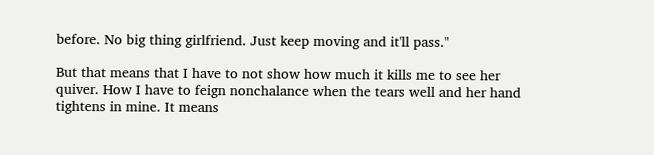before. No big thing girlfriend. Just keep moving and it'll pass."

But that means that I have to not show how much it kills me to see her quiver. How I have to feign nonchalance when the tears well and her hand tightens in mine. It means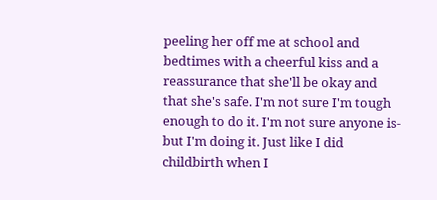peeling her off me at school and bedtimes with a cheerful kiss and a reassurance that she'll be okay and that she's safe. I'm not sure I'm tough enough to do it. I'm not sure anyone is- but I'm doing it. Just like I did childbirth when I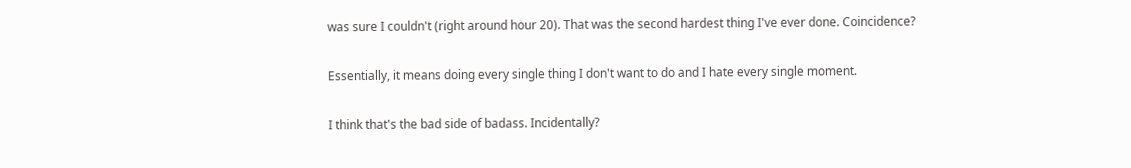was sure I couldn't (right around hour 20). That was the second hardest thing I've ever done. Coincidence?

Essentially, it means doing every single thing I don't want to do and I hate every single moment.

I think that's the bad side of badass. Incidentally?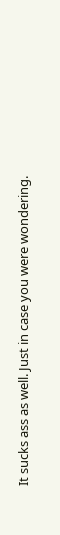It sucks ass as well. Just in case you were wondering.